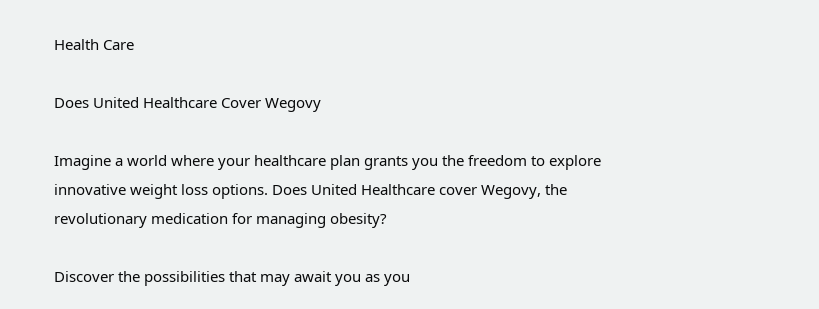Health Care

Does United Healthcare Cover Wegovy

Imagine a world where your healthcare plan grants you the freedom to explore innovative weight loss options. Does United Healthcare cover Wegovy, the revolutionary medication for managing obesity?

Discover the possibilities that may await you as you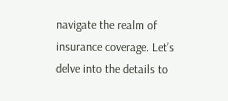navigate the realm of insurance coverage. Let’s delve into the details to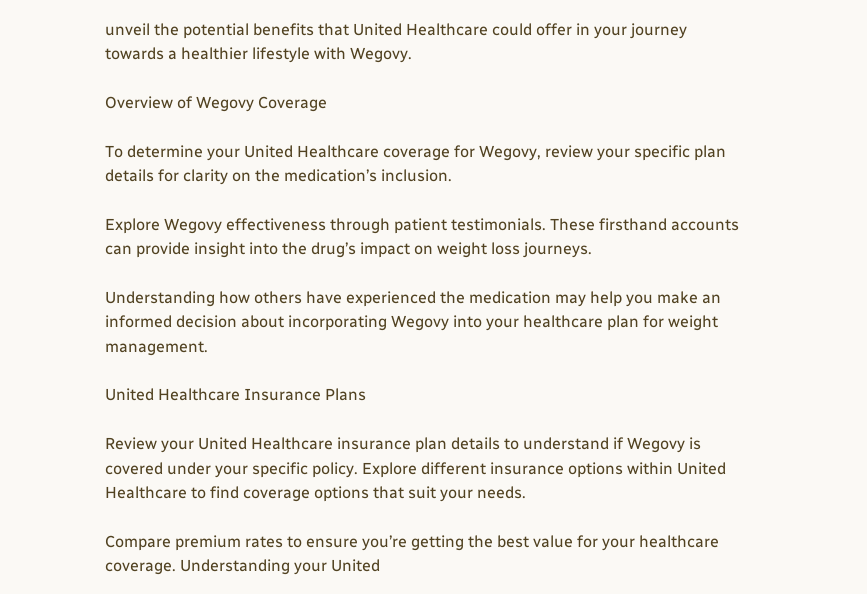unveil the potential benefits that United Healthcare could offer in your journey towards a healthier lifestyle with Wegovy.

Overview of Wegovy Coverage

To determine your United Healthcare coverage for Wegovy, review your specific plan details for clarity on the medication’s inclusion.

Explore Wegovy effectiveness through patient testimonials. These firsthand accounts can provide insight into the drug’s impact on weight loss journeys.

Understanding how others have experienced the medication may help you make an informed decision about incorporating Wegovy into your healthcare plan for weight management.

United Healthcare Insurance Plans

Review your United Healthcare insurance plan details to understand if Wegovy is covered under your specific policy. Explore different insurance options within United Healthcare to find coverage options that suit your needs.

Compare premium rates to ensure you’re getting the best value for your healthcare coverage. Understanding your United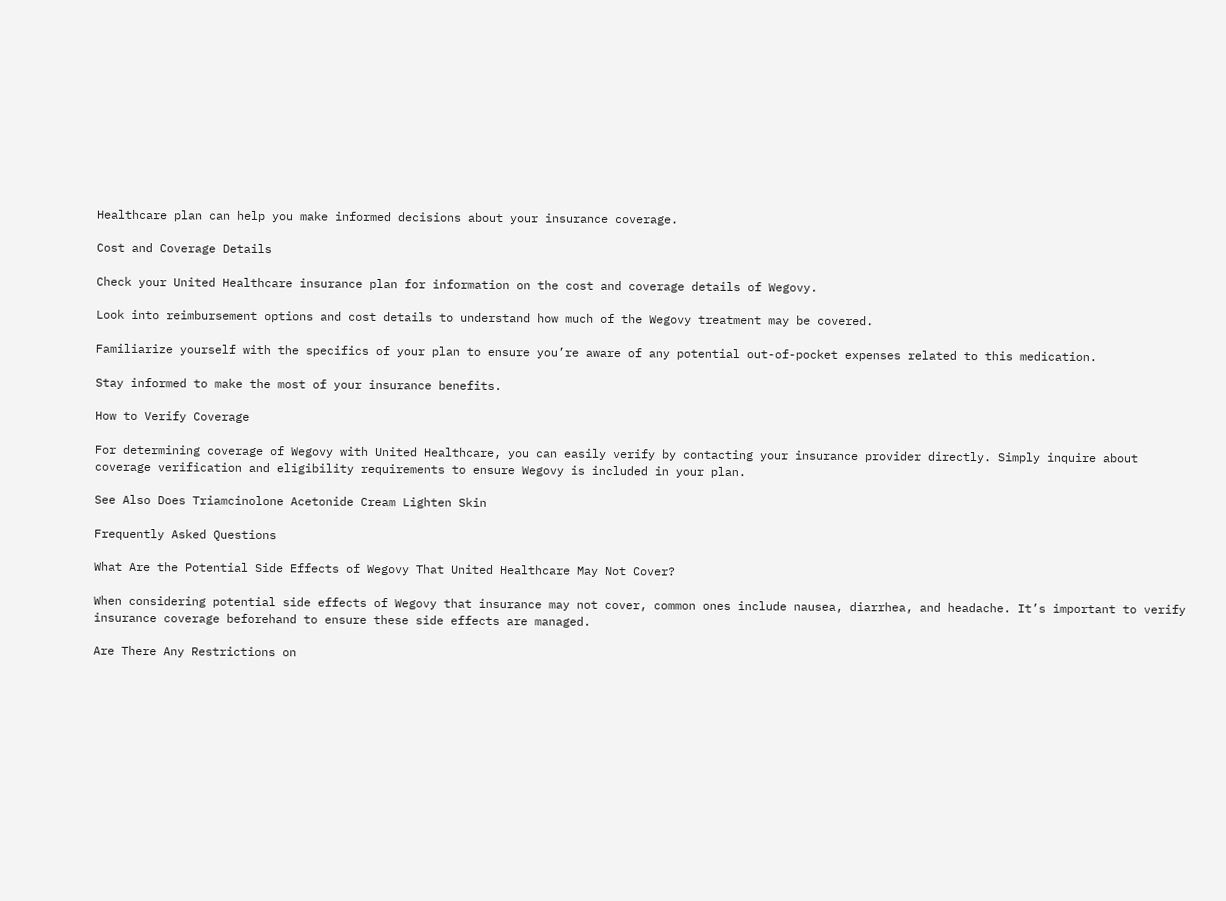Healthcare plan can help you make informed decisions about your insurance coverage.

Cost and Coverage Details

Check your United Healthcare insurance plan for information on the cost and coverage details of Wegovy.

Look into reimbursement options and cost details to understand how much of the Wegovy treatment may be covered.

Familiarize yourself with the specifics of your plan to ensure you’re aware of any potential out-of-pocket expenses related to this medication.

Stay informed to make the most of your insurance benefits.

How to Verify Coverage

For determining coverage of Wegovy with United Healthcare, you can easily verify by contacting your insurance provider directly. Simply inquire about coverage verification and eligibility requirements to ensure Wegovy is included in your plan.

See Also Does Triamcinolone Acetonide Cream Lighten Skin

Frequently Asked Questions

What Are the Potential Side Effects of Wegovy That United Healthcare May Not Cover?

When considering potential side effects of Wegovy that insurance may not cover, common ones include nausea, diarrhea, and headache. It’s important to verify insurance coverage beforehand to ensure these side effects are managed.

Are There Any Restrictions on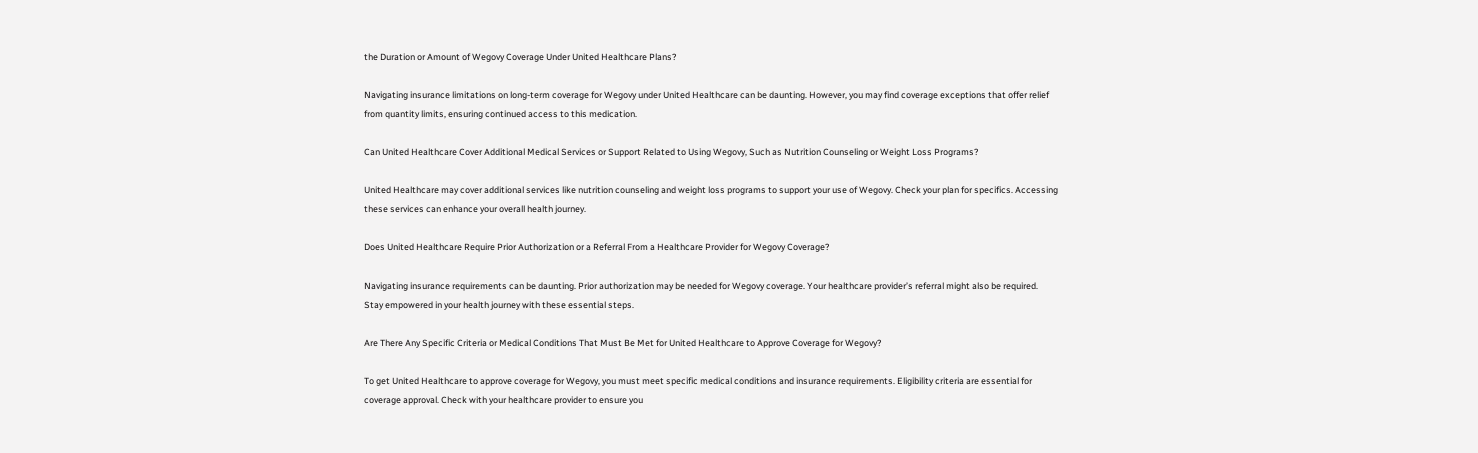the Duration or Amount of Wegovy Coverage Under United Healthcare Plans?

Navigating insurance limitations on long-term coverage for Wegovy under United Healthcare can be daunting. However, you may find coverage exceptions that offer relief from quantity limits, ensuring continued access to this medication.

Can United Healthcare Cover Additional Medical Services or Support Related to Using Wegovy, Such as Nutrition Counseling or Weight Loss Programs?

United Healthcare may cover additional services like nutrition counseling and weight loss programs to support your use of Wegovy. Check your plan for specifics. Accessing these services can enhance your overall health journey.

Does United Healthcare Require Prior Authorization or a Referral From a Healthcare Provider for Wegovy Coverage?

Navigating insurance requirements can be daunting. Prior authorization may be needed for Wegovy coverage. Your healthcare provider’s referral might also be required. Stay empowered in your health journey with these essential steps.

Are There Any Specific Criteria or Medical Conditions That Must Be Met for United Healthcare to Approve Coverage for Wegovy?

To get United Healthcare to approve coverage for Wegovy, you must meet specific medical conditions and insurance requirements. Eligibility criteria are essential for coverage approval. Check with your healthcare provider to ensure you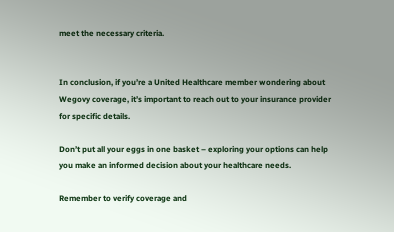meet the necessary criteria.


In conclusion, if you’re a United Healthcare member wondering about Wegovy coverage, it’s important to reach out to your insurance provider for specific details.

Don’t put all your eggs in one basket – exploring your options can help you make an informed decision about your healthcare needs.

Remember to verify coverage and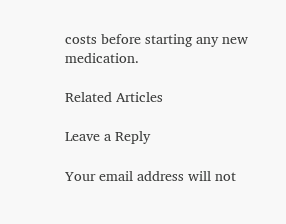costs before starting any new medication.

Related Articles

Leave a Reply

Your email address will not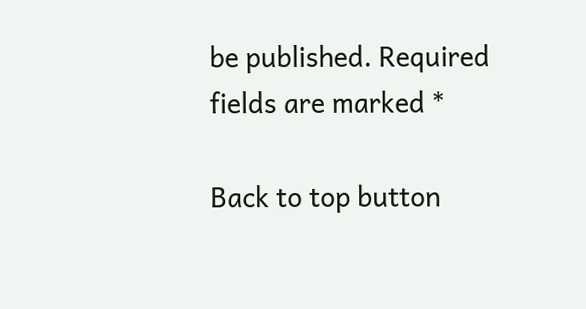be published. Required fields are marked *

Back to top button